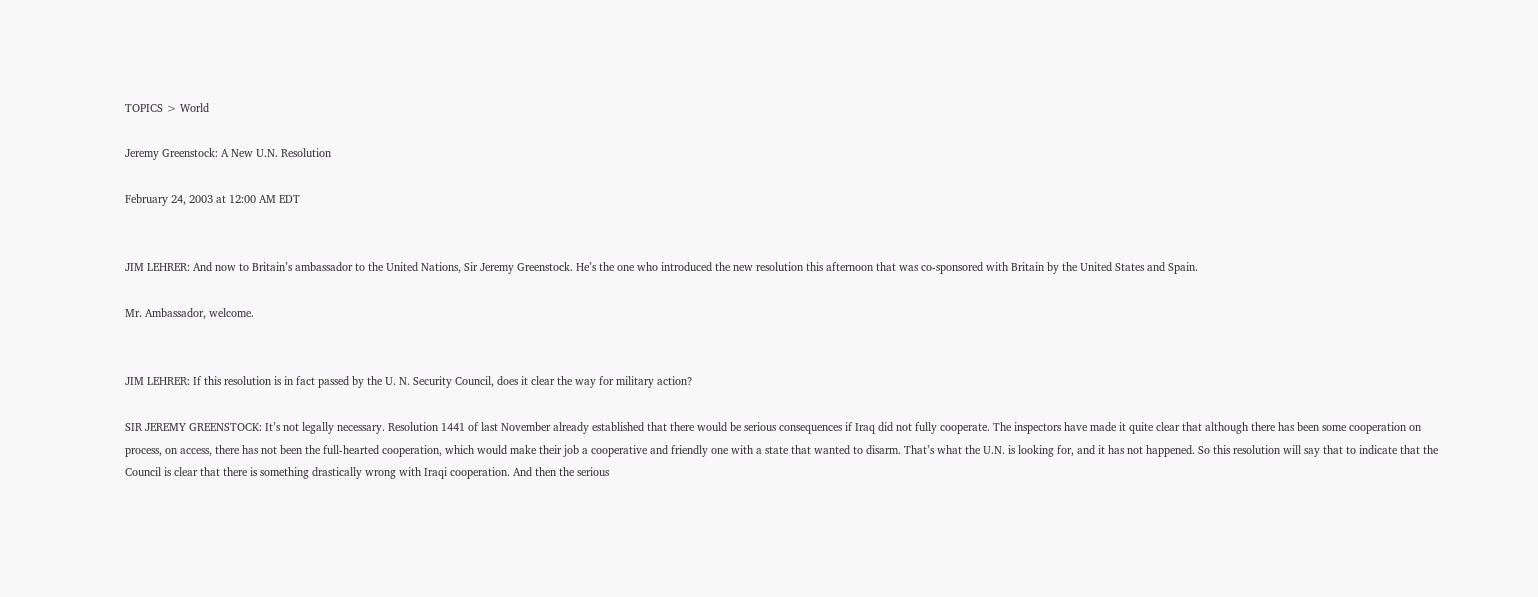TOPICS > World

Jeremy Greenstock: A New U.N. Resolution

February 24, 2003 at 12:00 AM EDT


JIM LEHRER: And now to Britain’s ambassador to the United Nations, Sir Jeremy Greenstock. He’s the one who introduced the new resolution this afternoon that was co-sponsored with Britain by the United States and Spain.

Mr. Ambassador, welcome.


JIM LEHRER: If this resolution is in fact passed by the U. N. Security Council, does it clear the way for military action?

SIR JEREMY GREENSTOCK: It’s not legally necessary. Resolution 1441 of last November already established that there would be serious consequences if Iraq did not fully cooperate. The inspectors have made it quite clear that although there has been some cooperation on process, on access, there has not been the full-hearted cooperation, which would make their job a cooperative and friendly one with a state that wanted to disarm. That’s what the U.N. is looking for, and it has not happened. So this resolution will say that to indicate that the Council is clear that there is something drastically wrong with Iraqi cooperation. And then the serious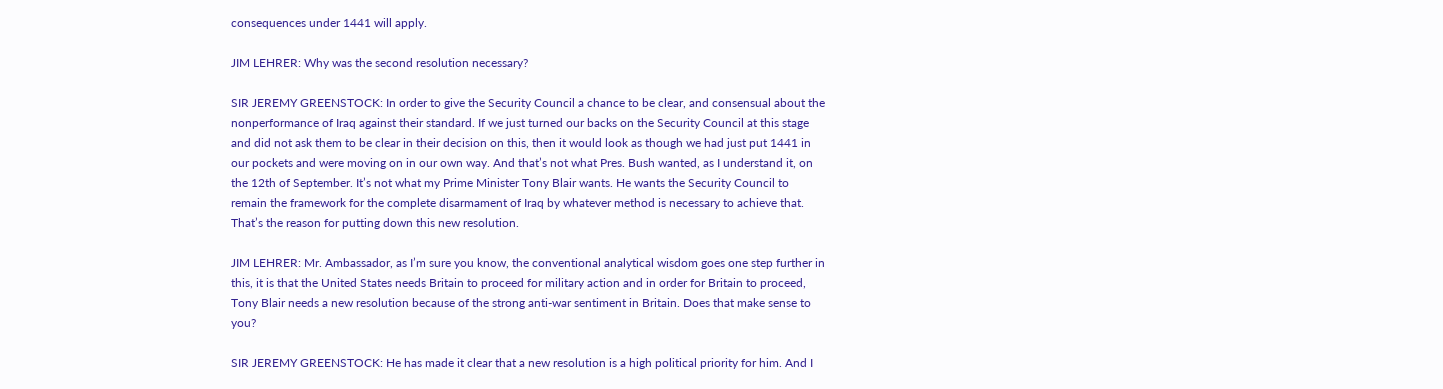consequences under 1441 will apply.

JIM LEHRER: Why was the second resolution necessary?

SIR JEREMY GREENSTOCK: In order to give the Security Council a chance to be clear, and consensual about the nonperformance of Iraq against their standard. If we just turned our backs on the Security Council at this stage and did not ask them to be clear in their decision on this, then it would look as though we had just put 1441 in our pockets and were moving on in our own way. And that’s not what Pres. Bush wanted, as I understand it, on the 12th of September. It’s not what my Prime Minister Tony Blair wants. He wants the Security Council to remain the framework for the complete disarmament of Iraq by whatever method is necessary to achieve that. That’s the reason for putting down this new resolution.

JIM LEHRER: Mr. Ambassador, as I’m sure you know, the conventional analytical wisdom goes one step further in this, it is that the United States needs Britain to proceed for military action and in order for Britain to proceed, Tony Blair needs a new resolution because of the strong anti-war sentiment in Britain. Does that make sense to you?

SIR JEREMY GREENSTOCK: He has made it clear that a new resolution is a high political priority for him. And I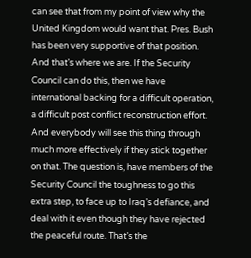can see that from my point of view why the United Kingdom would want that. Pres. Bush has been very supportive of that position. And that’s where we are. If the Security Council can do this, then we have international backing for a difficult operation, a difficult post conflict reconstruction effort. And everybody will see this thing through much more effectively if they stick together on that. The question is, have members of the Security Council the toughness to go this extra step, to face up to Iraq’s defiance, and deal with it even though they have rejected the peaceful route. That’s the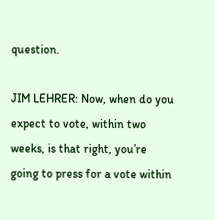question.

JIM LEHRER: Now, when do you expect to vote, within two weeks, is that right, you’re going to press for a vote within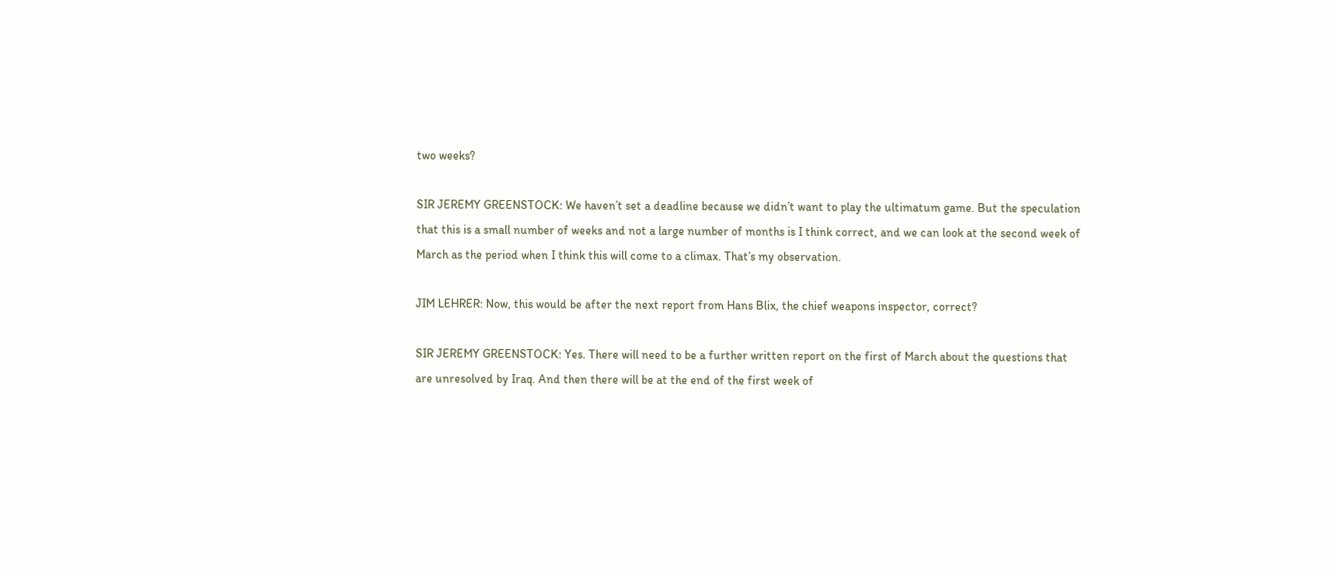two weeks?

SIR JEREMY GREENSTOCK: We haven’t set a deadline because we didn’t want to play the ultimatum game. But the speculation that this is a small number of weeks and not a large number of months is I think correct, and we can look at the second week of March as the period when I think this will come to a climax. That’s my observation.

JIM LEHRER: Now, this would be after the next report from Hans Blix, the chief weapons inspector, correct?

SIR JEREMY GREENSTOCK: Yes. There will need to be a further written report on the first of March about the questions that are unresolved by Iraq. And then there will be at the end of the first week of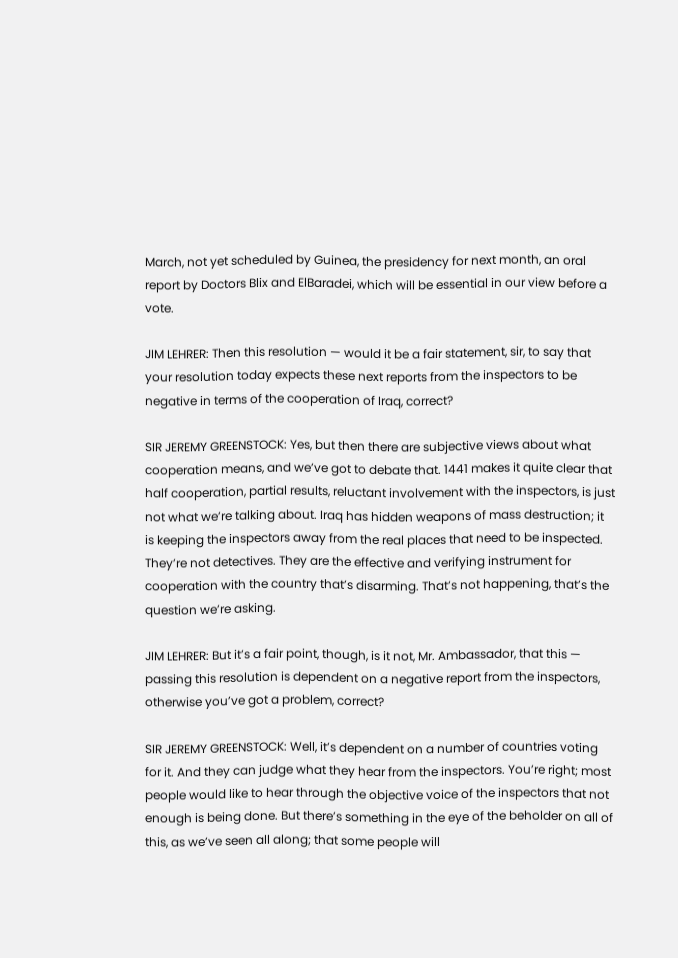March, not yet scheduled by Guinea, the presidency for next month, an oral report by Doctors Blix and ElBaradei, which will be essential in our view before a vote.

JIM LEHRER: Then this resolution — would it be a fair statement, sir, to say that your resolution today expects these next reports from the inspectors to be negative in terms of the cooperation of Iraq, correct?

SIR JEREMY GREENSTOCK: Yes, but then there are subjective views about what cooperation means, and we’ve got to debate that. 1441 makes it quite clear that half cooperation, partial results, reluctant involvement with the inspectors, is just not what we’re talking about. Iraq has hidden weapons of mass destruction; it is keeping the inspectors away from the real places that need to be inspected. They’re not detectives. They are the effective and verifying instrument for cooperation with the country that’s disarming. That’s not happening, that’s the question we’re asking.

JIM LEHRER: But it’s a fair point, though, is it not, Mr. Ambassador, that this — passing this resolution is dependent on a negative report from the inspectors, otherwise you’ve got a problem, correct?

SIR JEREMY GREENSTOCK: Well, it’s dependent on a number of countries voting for it. And they can judge what they hear from the inspectors. You’re right; most people would like to hear through the objective voice of the inspectors that not enough is being done. But there’s something in the eye of the beholder on all of this, as we’ve seen all along; that some people will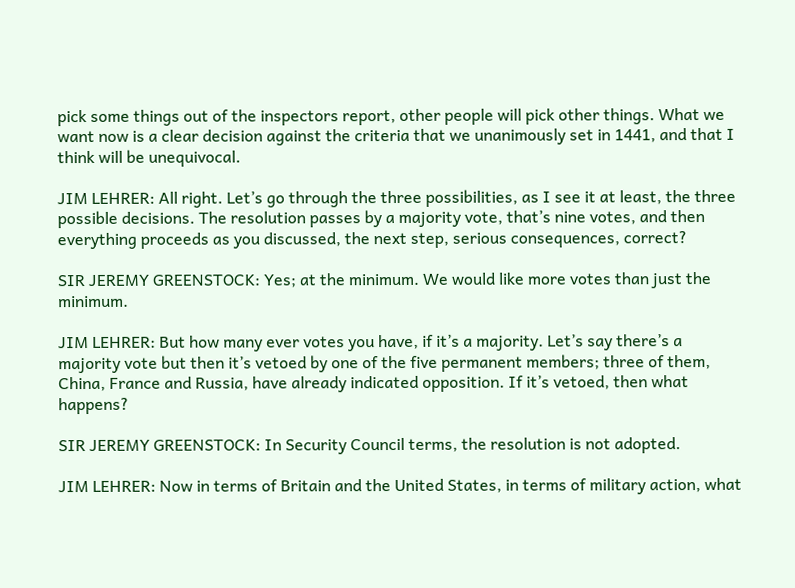pick some things out of the inspectors report, other people will pick other things. What we want now is a clear decision against the criteria that we unanimously set in 1441, and that I think will be unequivocal.

JIM LEHRER: All right. Let’s go through the three possibilities, as I see it at least, the three possible decisions. The resolution passes by a majority vote, that’s nine votes, and then everything proceeds as you discussed, the next step, serious consequences, correct?

SIR JEREMY GREENSTOCK: Yes; at the minimum. We would like more votes than just the minimum.

JIM LEHRER: But how many ever votes you have, if it’s a majority. Let’s say there’s a majority vote but then it’s vetoed by one of the five permanent members; three of them, China, France and Russia, have already indicated opposition. If it’s vetoed, then what happens?

SIR JEREMY GREENSTOCK: In Security Council terms, the resolution is not adopted.

JIM LEHRER: Now in terms of Britain and the United States, in terms of military action, what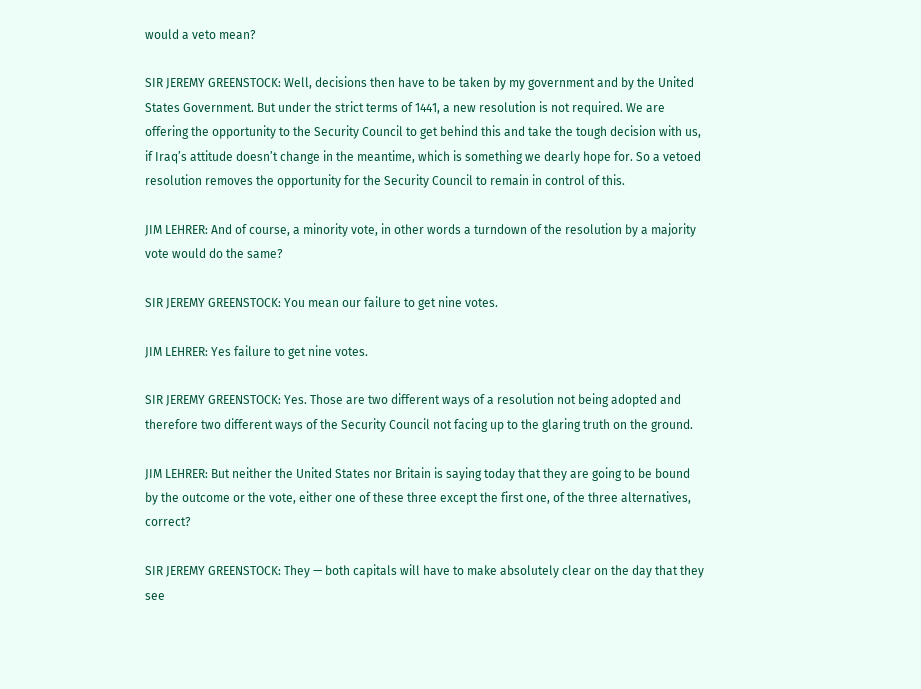would a veto mean?

SIR JEREMY GREENSTOCK: Well, decisions then have to be taken by my government and by the United States Government. But under the strict terms of 1441, a new resolution is not required. We are offering the opportunity to the Security Council to get behind this and take the tough decision with us, if Iraq’s attitude doesn’t change in the meantime, which is something we dearly hope for. So a vetoed resolution removes the opportunity for the Security Council to remain in control of this.

JIM LEHRER: And of course, a minority vote, in other words a turndown of the resolution by a majority vote would do the same?

SIR JEREMY GREENSTOCK: You mean our failure to get nine votes.

JIM LEHRER: Yes failure to get nine votes.

SIR JEREMY GREENSTOCK: Yes. Those are two different ways of a resolution not being adopted and therefore two different ways of the Security Council not facing up to the glaring truth on the ground.

JIM LEHRER: But neither the United States nor Britain is saying today that they are going to be bound by the outcome or the vote, either one of these three except the first one, of the three alternatives, correct?

SIR JEREMY GREENSTOCK: They — both capitals will have to make absolutely clear on the day that they see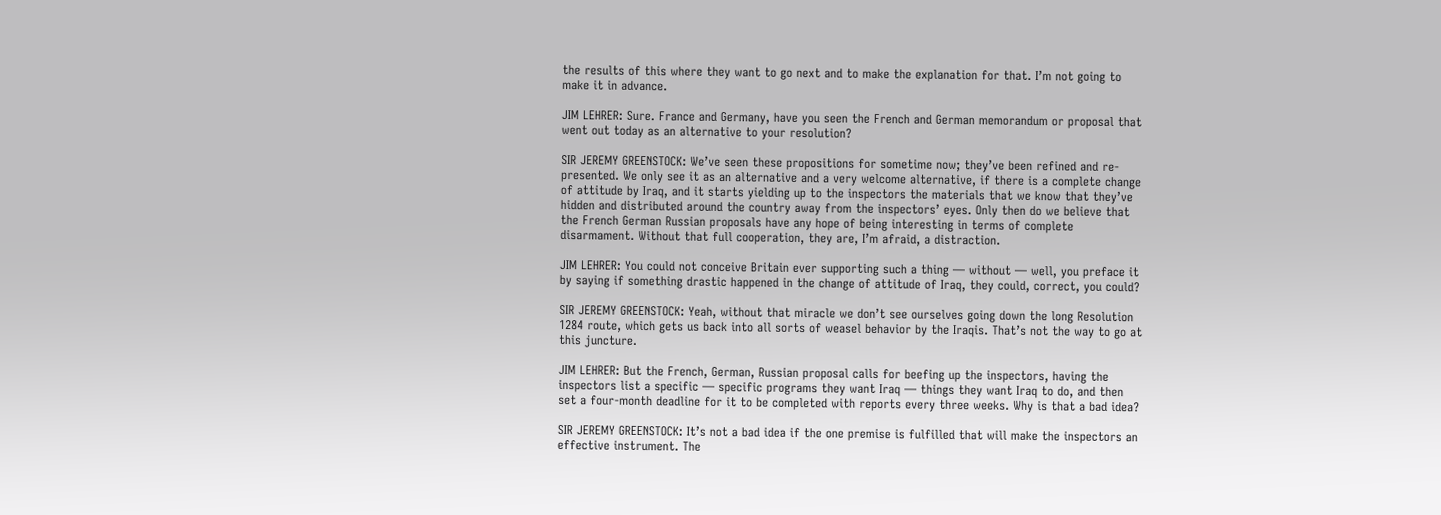the results of this where they want to go next and to make the explanation for that. I’m not going to make it in advance.

JIM LEHRER: Sure. France and Germany, have you seen the French and German memorandum or proposal that went out today as an alternative to your resolution?

SIR JEREMY GREENSTOCK: We’ve seen these propositions for sometime now; they’ve been refined and re-presented. We only see it as an alternative and a very welcome alternative, if there is a complete change of attitude by Iraq, and it starts yielding up to the inspectors the materials that we know that they’ve hidden and distributed around the country away from the inspectors’ eyes. Only then do we believe that the French German Russian proposals have any hope of being interesting in terms of complete disarmament. Without that full cooperation, they are, I’m afraid, a distraction.

JIM LEHRER: You could not conceive Britain ever supporting such a thing — without — well, you preface it by saying if something drastic happened in the change of attitude of Iraq, they could, correct, you could?

SIR JEREMY GREENSTOCK: Yeah, without that miracle we don’t see ourselves going down the long Resolution 1284 route, which gets us back into all sorts of weasel behavior by the Iraqis. That’s not the way to go at this juncture.

JIM LEHRER: But the French, German, Russian proposal calls for beefing up the inspectors, having the inspectors list a specific — specific programs they want Iraq — things they want Iraq to do, and then set a four-month deadline for it to be completed with reports every three weeks. Why is that a bad idea?

SIR JEREMY GREENSTOCK: It’s not a bad idea if the one premise is fulfilled that will make the inspectors an effective instrument. The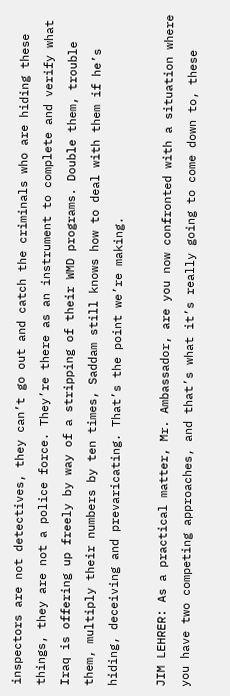inspectors are not detectives, they can’t go out and catch the criminals who are hiding these things, they are not a police force. They’re there as an instrument to complete and verify what Iraq is offering up freely by way of a stripping of their WMD programs. Double them, trouble them, multiply their numbers by ten times, Saddam still knows how to deal with them if he’s hiding, deceiving and prevaricating. That’s the point we’re making.

JIM LEHRER: As a practical matter, Mr. Ambassador, are you now confronted with a situation where you have two competing approaches, and that’s what it’s really going to come down to, these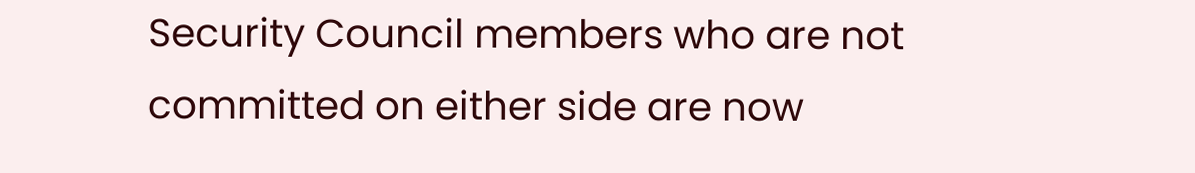Security Council members who are not committed on either side are now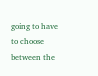going to have to choose between the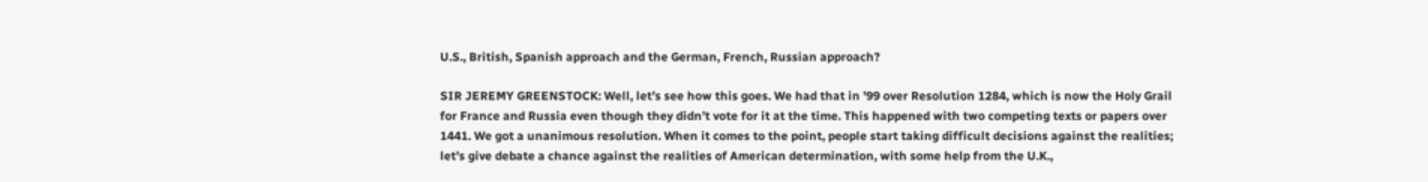U.S., British, Spanish approach and the German, French, Russian approach?

SIR JEREMY GREENSTOCK: Well, let’s see how this goes. We had that in ’99 over Resolution 1284, which is now the Holy Grail for France and Russia even though they didn’t vote for it at the time. This happened with two competing texts or papers over 1441. We got a unanimous resolution. When it comes to the point, people start taking difficult decisions against the realities; let’s give debate a chance against the realities of American determination, with some help from the U.K.,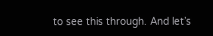to see this through. And let’s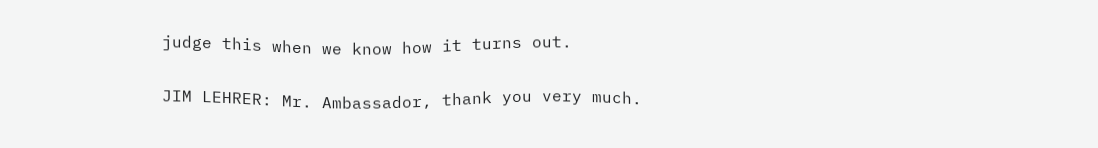judge this when we know how it turns out.

JIM LEHRER: Mr. Ambassador, thank you very much.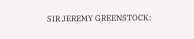SIR JEREMY GREENSTOCK: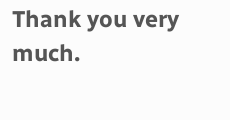Thank you very much.